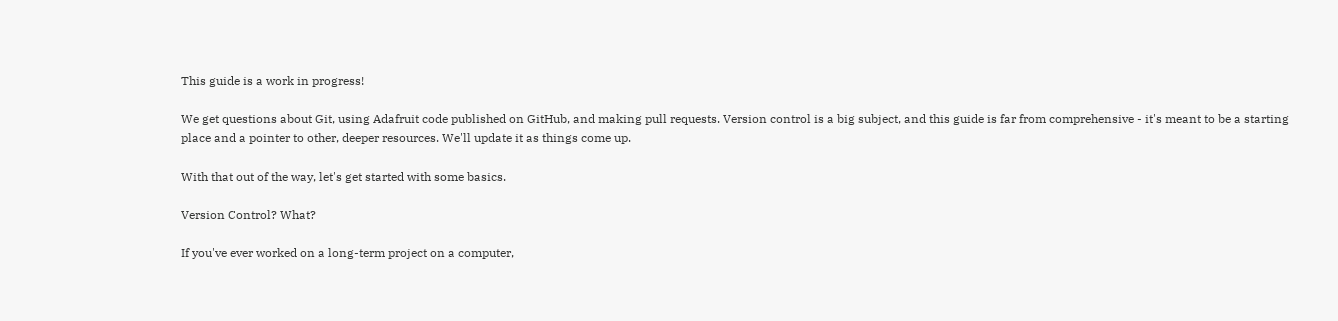This guide is a work in progress!

We get questions about Git, using Adafruit code published on GitHub, and making pull requests. Version control is a big subject, and this guide is far from comprehensive - it's meant to be a starting place and a pointer to other, deeper resources. We'll update it as things come up.

With that out of the way, let's get started with some basics.

Version Control? What?

If you've ever worked on a long-term project on a computer,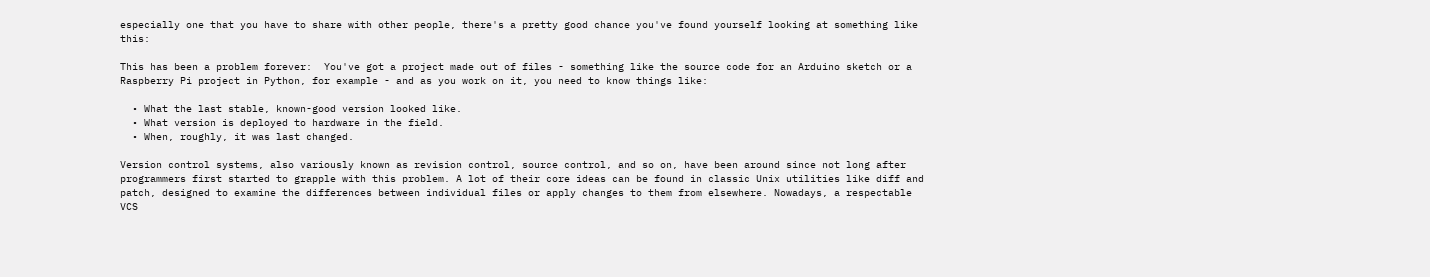especially one that you have to share with other people, there's a pretty good chance you've found yourself looking at something like this:

This has been a problem forever:  You've got a project made out of files - something like the source code for an Arduino sketch or a Raspberry Pi project in Python, for example - and as you work on it, you need to know things like:

  • What the last stable, known-good version looked like.
  • What version is deployed to hardware in the field.
  • When, roughly, it was last changed.

Version control systems, also variously known as revision control, source control, and so on, have been around since not long after programmers first started to grapple with this problem. A lot of their core ideas can be found in classic Unix utilities like diff and patch, designed to examine the differences between individual files or apply changes to them from elsewhere. Nowadays, a respectable VCS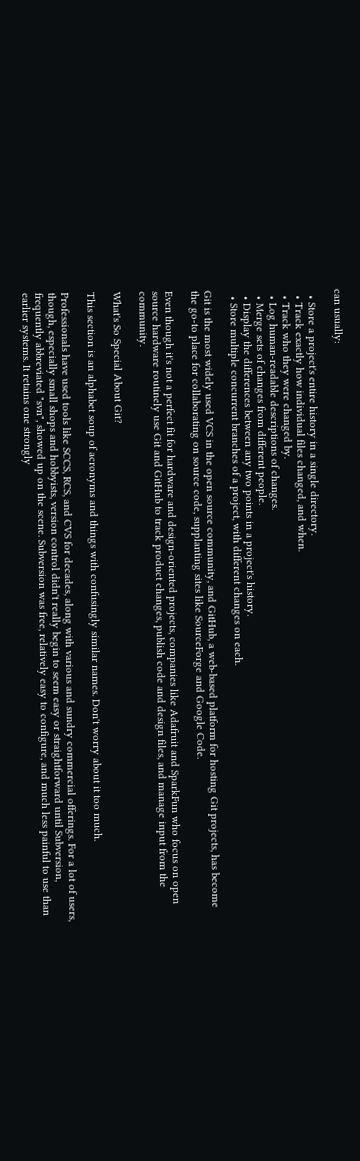can usually:

  • Store a project's entire history in a single directory.
  • Track exactly how individual files changed, and when.
  • Track who they were changed by.
  • Log human-readable descriptions of changes.
  • Merge sets of changes from different people.
  • Display the differences between any two points in a project's history.
  • Store multiple concurrent branches of a project, with different changes on each.

Git is the most widely used VCS in the open source community, and GitHub, a web-based platform for hosting Git projects, has become the go-to place for collaborating on source code, supplanting sites like SourceForge and Google Code.

Even though it's not a perfect fit for hardware and design-oriented projects, companies like Adafruit and SparkFun who focus on open source hardware routinely use Git and GitHub to track product changes, publish code and design files, and manage input from the community.

What's So Special About Git?

This section is an alphabet soup of acronyms and things with confusingly similar names. Don't worry about it too much.

Professionals have used tools like SCCS, RCS, and CVS for decades, along with various and sundry commercial offerings. For a lot of users, though, especially small shops and hobbyists, version control didn't really begin to seem easy or straightforward until Subversion, frequently abbreviated "svn", showed up on the scene. Subversion was free, relatively easy to configure, and much less painful to use than earlier systems. It retains one strongly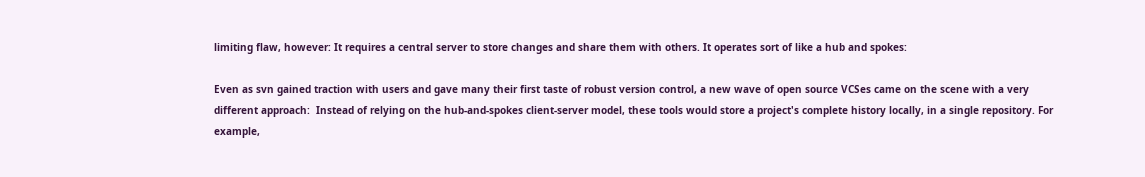limiting flaw, however: It requires a central server to store changes and share them with others. It operates sort of like a hub and spokes:

Even as svn gained traction with users and gave many their first taste of robust version control, a new wave of open source VCSes came on the scene with a very different approach:  Instead of relying on the hub-and-spokes client-server model, these tools would store a project's complete history locally, in a single repository. For example,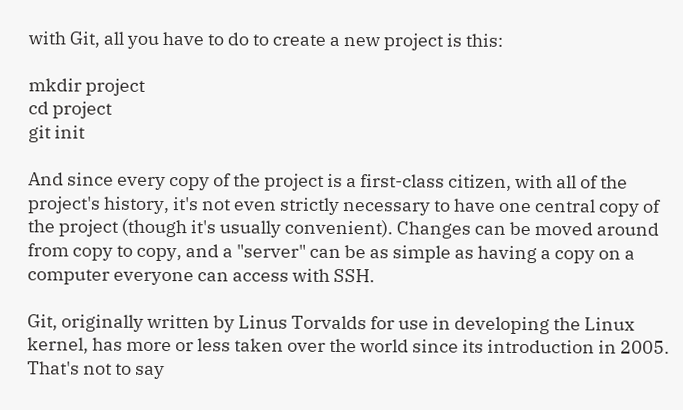with Git, all you have to do to create a new project is this:

mkdir project
cd project
git init

And since every copy of the project is a first-class citizen, with all of the project's history, it's not even strictly necessary to have one central copy of the project (though it's usually convenient). Changes can be moved around from copy to copy, and a "server" can be as simple as having a copy on a computer everyone can access with SSH.

Git, originally written by Linus Torvalds for use in developing the Linux kernel, has more or less taken over the world since its introduction in 2005. That's not to say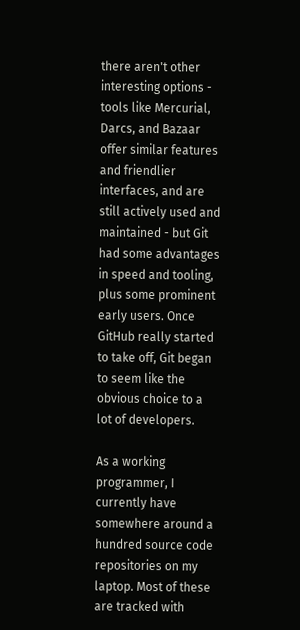there aren't other interesting options - tools like Mercurial, Darcs, and Bazaar offer similar features and friendlier interfaces, and are still actively used and maintained - but Git had some advantages in speed and tooling, plus some prominent early users. Once GitHub really started to take off, Git began to seem like the obvious choice to a lot of developers.

As a working programmer, I currently have somewhere around a hundred source code repositories on my laptop. Most of these are tracked with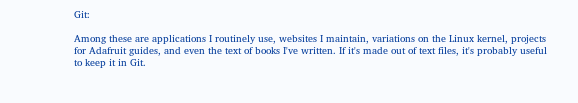Git:

Among these are applications I routinely use, websites I maintain, variations on the Linux kernel, projects for Adafruit guides, and even the text of books I've written. If it's made out of text files, it's probably useful to keep it in Git.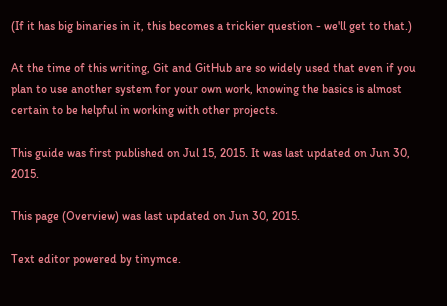(If it has big binaries in it, this becomes a trickier question - we'll get to that.)

At the time of this writing, Git and GitHub are so widely used that even if you plan to use another system for your own work, knowing the basics is almost certain to be helpful in working with other projects.

This guide was first published on Jul 15, 2015. It was last updated on Jun 30, 2015.

This page (Overview) was last updated on Jun 30, 2015.

Text editor powered by tinymce.